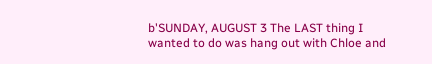b'SUNDAY, AUGUST 3 The LAST thing I wanted to do was hang out with Chloe and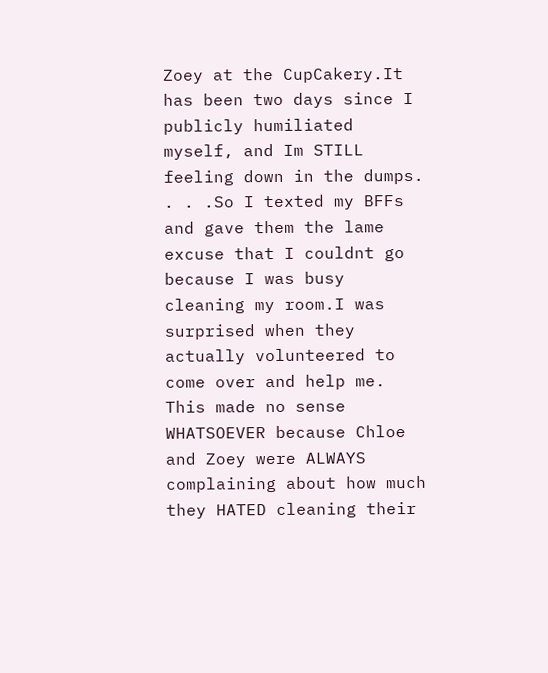Zoey at the CupCakery.It has been two days since I publicly humiliated myself, and Im STILL feeling down in the dumps. . . .So I texted my BFFs and gave them the lame excuse that I couldnt go because I was busy cleaning my room.I was surprised when they actually volunteered to come over and help me. This made no sense WHATSOEVER because Chloe and Zoey were ALWAYS complaining about how much they HATED cleaning their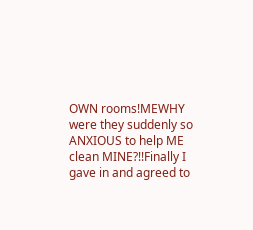OWN rooms!MEWHY were they suddenly so ANXIOUS to help ME clean MINE?!!Finally I gave in and agreed to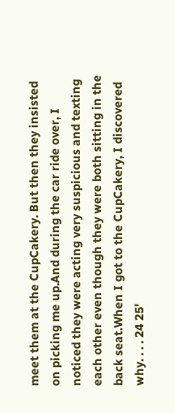meet them at the CupCakery. But then they insisted on picking me up.And during the car ride over, I noticed they were acting very suspicious and texting each other even though they were both sitting in the back seat.When I got to the CupCakery, I discovered why. . . . 24 25'